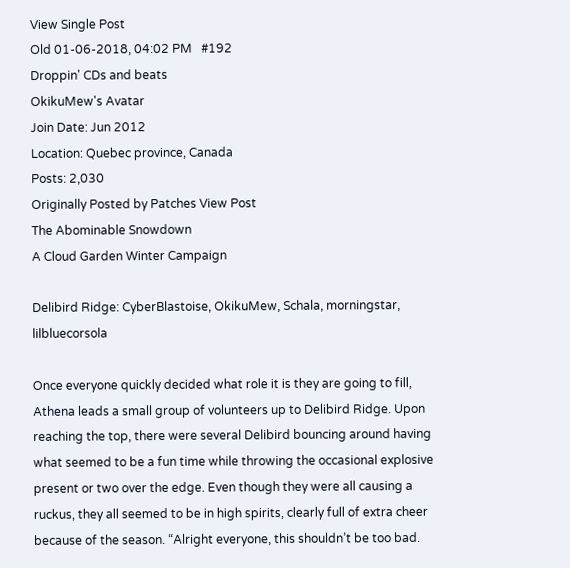View Single Post
Old 01-06-2018, 04:02 PM   #192
Droppin' CDs and beats
OkikuMew's Avatar
Join Date: Jun 2012
Location: Quebec province, Canada
Posts: 2,030
Originally Posted by Patches View Post
The Abominable Snowdown
A Cloud Garden Winter Campaign

Delibird Ridge: CyberBlastoise, OkikuMew, Schala, morningstar, lilbluecorsola

Once everyone quickly decided what role it is they are going to fill, Athena leads a small group of volunteers up to Delibird Ridge. Upon reaching the top, there were several Delibird bouncing around having what seemed to be a fun time while throwing the occasional explosive present or two over the edge. Even though they were all causing a ruckus, they all seemed to be in high spirits, clearly full of extra cheer because of the season. “Alright everyone, this shouldn’t be too bad.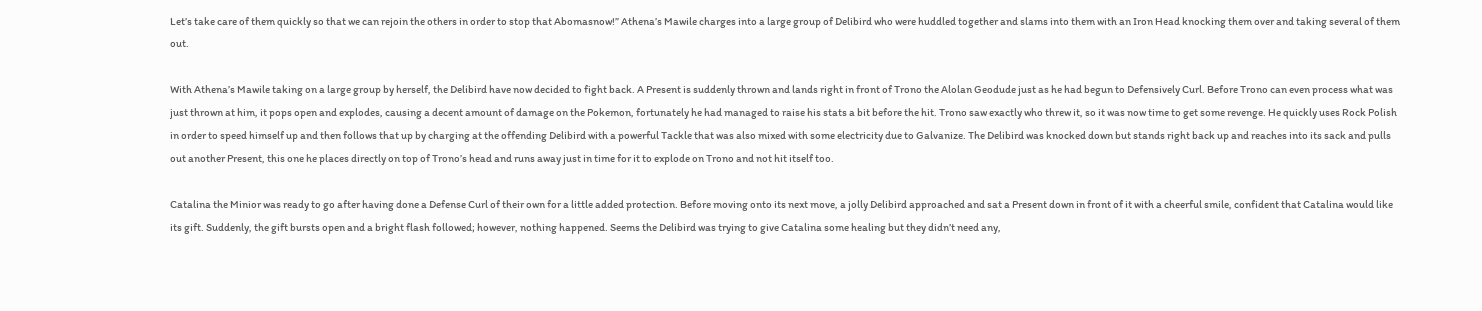Let’s take care of them quickly so that we can rejoin the others in order to stop that Abomasnow!” Athena’s Mawile charges into a large group of Delibird who were huddled together and slams into them with an Iron Head knocking them over and taking several of them out.

With Athena’s Mawile taking on a large group by herself, the Delibird have now decided to fight back. A Present is suddenly thrown and lands right in front of Trono the Alolan Geodude just as he had begun to Defensively Curl. Before Trono can even process what was just thrown at him, it pops open and explodes, causing a decent amount of damage on the Pokemon, fortunately he had managed to raise his stats a bit before the hit. Trono saw exactly who threw it, so it was now time to get some revenge. He quickly uses Rock Polish in order to speed himself up and then follows that up by charging at the offending Delibird with a powerful Tackle that was also mixed with some electricity due to Galvanize. The Delibird was knocked down but stands right back up and reaches into its sack and pulls out another Present, this one he places directly on top of Trono’s head and runs away just in time for it to explode on Trono and not hit itself too.

Catalina the Minior was ready to go after having done a Defense Curl of their own for a little added protection. Before moving onto its next move, a jolly Delibird approached and sat a Present down in front of it with a cheerful smile, confident that Catalina would like its gift. Suddenly, the gift bursts open and a bright flash followed; however, nothing happened. Seems the Delibird was trying to give Catalina some healing but they didn’t need any,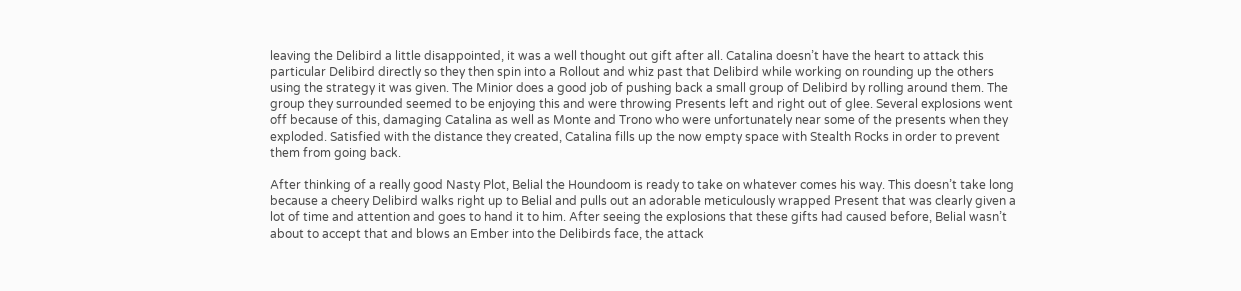leaving the Delibird a little disappointed, it was a well thought out gift after all. Catalina doesn’t have the heart to attack this particular Delibird directly so they then spin into a Rollout and whiz past that Delibird while working on rounding up the others using the strategy it was given. The Minior does a good job of pushing back a small group of Delibird by rolling around them. The group they surrounded seemed to be enjoying this and were throwing Presents left and right out of glee. Several explosions went off because of this, damaging Catalina as well as Monte and Trono who were unfortunately near some of the presents when they exploded. Satisfied with the distance they created, Catalina fills up the now empty space with Stealth Rocks in order to prevent them from going back.

After thinking of a really good Nasty Plot, Belial the Houndoom is ready to take on whatever comes his way. This doesn’t take long because a cheery Delibird walks right up to Belial and pulls out an adorable meticulously wrapped Present that was clearly given a lot of time and attention and goes to hand it to him. After seeing the explosions that these gifts had caused before, Belial wasn’t about to accept that and blows an Ember into the Delibirds face, the attack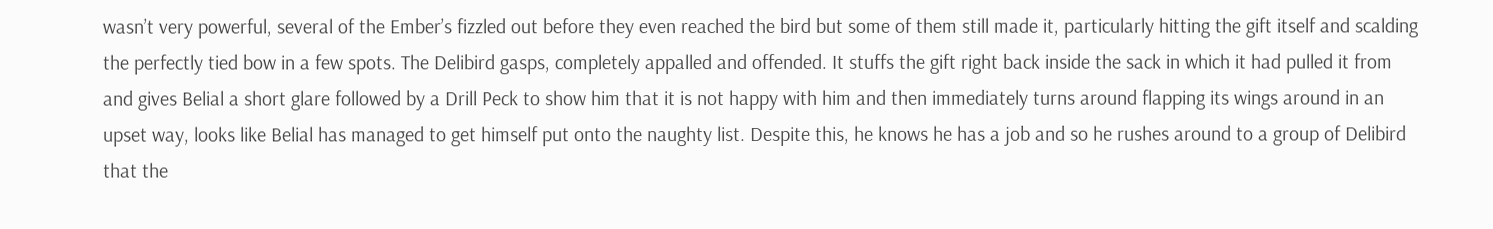wasn’t very powerful, several of the Ember’s fizzled out before they even reached the bird but some of them still made it, particularly hitting the gift itself and scalding the perfectly tied bow in a few spots. The Delibird gasps, completely appalled and offended. It stuffs the gift right back inside the sack in which it had pulled it from and gives Belial a short glare followed by a Drill Peck to show him that it is not happy with him and then immediately turns around flapping its wings around in an upset way, looks like Belial has managed to get himself put onto the naughty list. Despite this, he knows he has a job and so he rushes around to a group of Delibird that the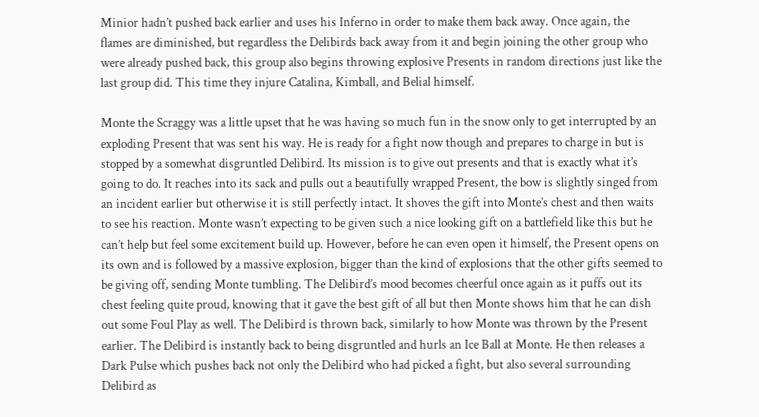Minior hadn’t pushed back earlier and uses his Inferno in order to make them back away. Once again, the flames are diminished, but regardless the Delibirds back away from it and begin joining the other group who were already pushed back, this group also begins throwing explosive Presents in random directions just like the last group did. This time they injure Catalina, Kimball, and Belial himself.

Monte the Scraggy was a little upset that he was having so much fun in the snow only to get interrupted by an exploding Present that was sent his way. He is ready for a fight now though and prepares to charge in but is stopped by a somewhat disgruntled Delibird. Its mission is to give out presents and that is exactly what it’s going to do. It reaches into its sack and pulls out a beautifully wrapped Present, the bow is slightly singed from an incident earlier but otherwise it is still perfectly intact. It shoves the gift into Monte’s chest and then waits to see his reaction. Monte wasn’t expecting to be given such a nice looking gift on a battlefield like this but he can’t help but feel some excitement build up. However, before he can even open it himself, the Present opens on its own and is followed by a massive explosion, bigger than the kind of explosions that the other gifts seemed to be giving off, sending Monte tumbling. The Delibird’s mood becomes cheerful once again as it puffs out its chest feeling quite proud, knowing that it gave the best gift of all but then Monte shows him that he can dish out some Foul Play as well. The Delibird is thrown back, similarly to how Monte was thrown by the Present earlier. The Delibird is instantly back to being disgruntled and hurls an Ice Ball at Monte. He then releases a Dark Pulse which pushes back not only the Delibird who had picked a fight, but also several surrounding Delibird as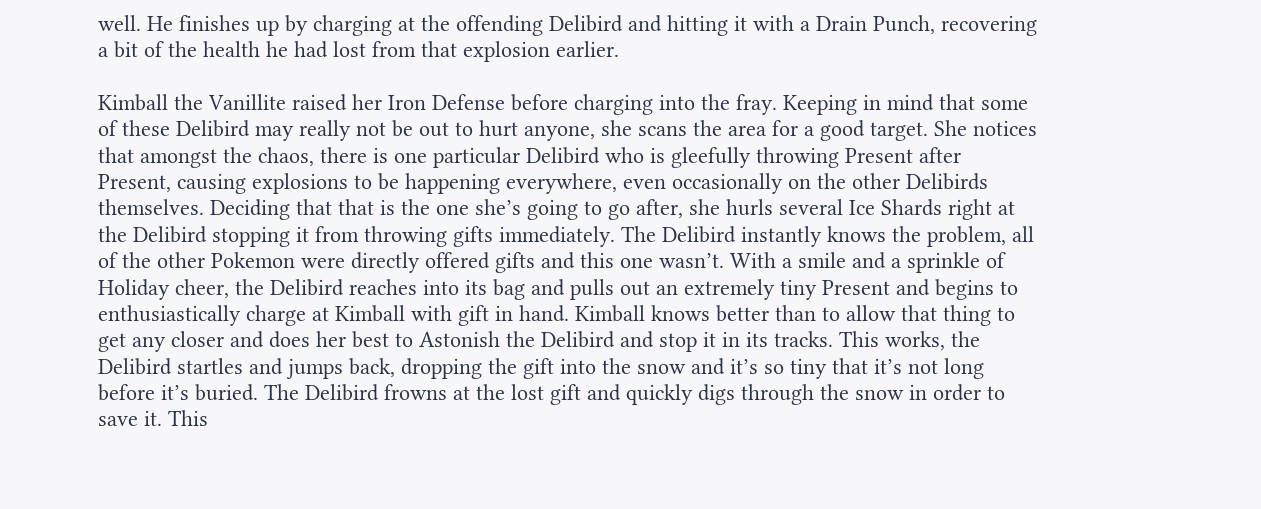well. He finishes up by charging at the offending Delibird and hitting it with a Drain Punch, recovering a bit of the health he had lost from that explosion earlier.

Kimball the Vanillite raised her Iron Defense before charging into the fray. Keeping in mind that some of these Delibird may really not be out to hurt anyone, she scans the area for a good target. She notices that amongst the chaos, there is one particular Delibird who is gleefully throwing Present after Present, causing explosions to be happening everywhere, even occasionally on the other Delibirds themselves. Deciding that that is the one she’s going to go after, she hurls several Ice Shards right at the Delibird stopping it from throwing gifts immediately. The Delibird instantly knows the problem, all of the other Pokemon were directly offered gifts and this one wasn’t. With a smile and a sprinkle of Holiday cheer, the Delibird reaches into its bag and pulls out an extremely tiny Present and begins to enthusiastically charge at Kimball with gift in hand. Kimball knows better than to allow that thing to get any closer and does her best to Astonish the Delibird and stop it in its tracks. This works, the Delibird startles and jumps back, dropping the gift into the snow and it’s so tiny that it’s not long before it’s buried. The Delibird frowns at the lost gift and quickly digs through the snow in order to save it. This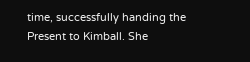time, successfully handing the Present to Kimball. She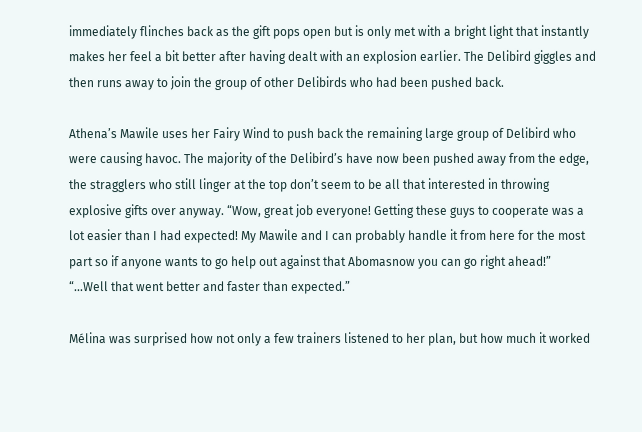immediately flinches back as the gift pops open but is only met with a bright light that instantly makes her feel a bit better after having dealt with an explosion earlier. The Delibird giggles and then runs away to join the group of other Delibirds who had been pushed back.

Athena’s Mawile uses her Fairy Wind to push back the remaining large group of Delibird who were causing havoc. The majority of the Delibird’s have now been pushed away from the edge, the stragglers who still linger at the top don’t seem to be all that interested in throwing explosive gifts over anyway. “Wow, great job everyone! Getting these guys to cooperate was a lot easier than I had expected! My Mawile and I can probably handle it from here for the most part so if anyone wants to go help out against that Abomasnow you can go right ahead!”
“...Well that went better and faster than expected.”

Mélina was surprised how not only a few trainers listened to her plan, but how much it worked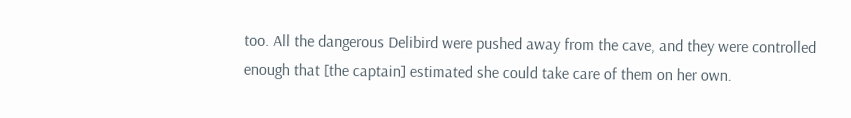too. All the dangerous Delibird were pushed away from the cave, and they were controlled enough that [the captain] estimated she could take care of them on her own.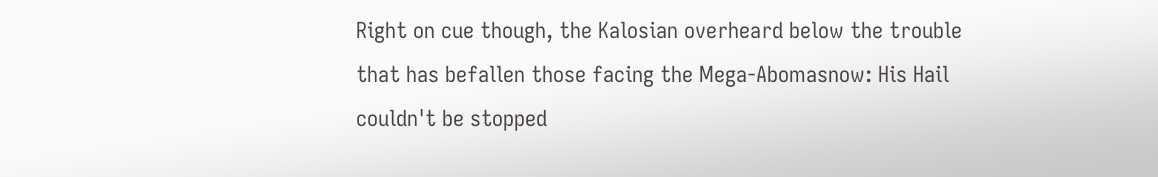Right on cue though, the Kalosian overheard below the trouble that has befallen those facing the Mega-Abomasnow: His Hail couldn't be stopped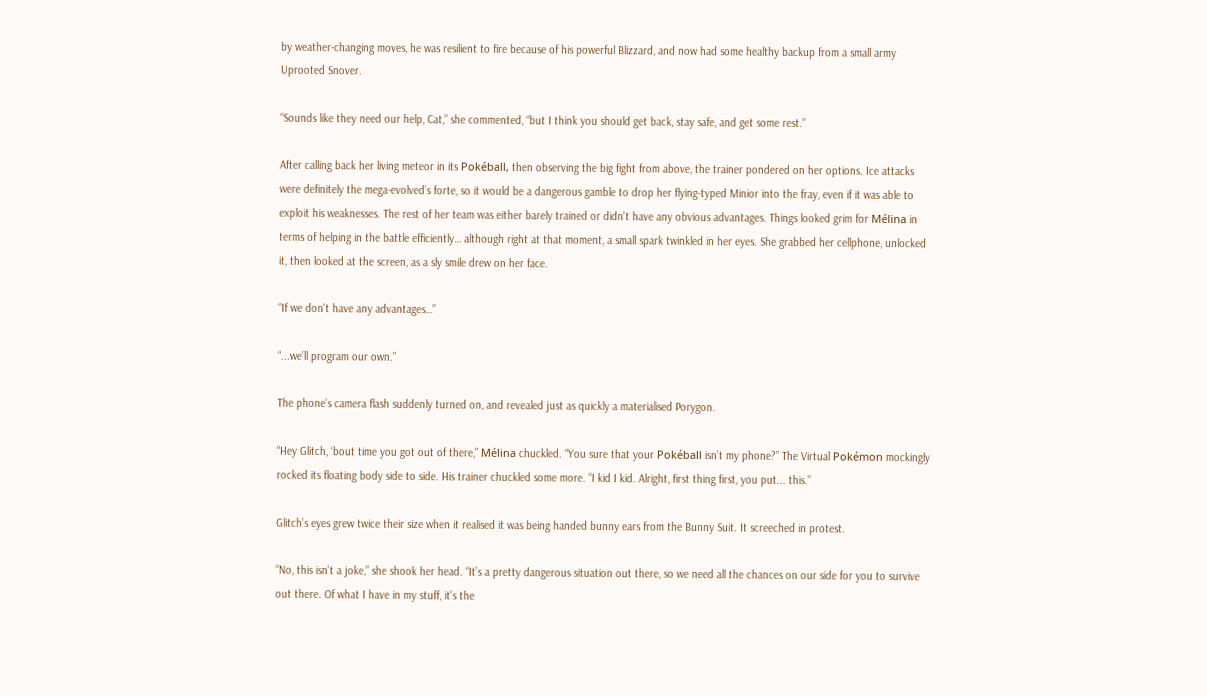by weather-changing moves, he was resilient to fire because of his powerful Blizzard, and now had some healthy backup from a small army Uprooted Snover.

“Sounds like they need our help, Cat,” she commented, “but I think you should get back, stay safe, and get some rest.”

After calling back her living meteor in its Pokéball, then observing the big fight from above, the trainer pondered on her options. Ice attacks were definitely the mega-evolved’s forte, so it would be a dangerous gamble to drop her flying-typed Minior into the fray, even if it was able to exploit his weaknesses. The rest of her team was either barely trained or didn't have any obvious advantages. Things looked grim for Mélina in terms of helping in the battle efficiently… although right at that moment, a small spark twinkled in her eyes. She grabbed her cellphone, unlocked it, then looked at the screen, as a sly smile drew on her face.

“If we don't have any advantages…”

“...we’ll program our own.”

The phone’s camera flash suddenly turned on, and revealed just as quickly a materialised Porygon.

“Hey Glitch, ‘bout time you got out of there,” Mélina chuckled. “You sure that your Pokéball isn’t my phone?” The Virtual Pokémon mockingly rocked its floating body side to side. His trainer chuckled some more. “I kid I kid. Alright, first thing first, you put... this.”

Glitch’s eyes grew twice their size when it realised it was being handed bunny ears from the Bunny Suit. It screeched in protest.

“No, this isn’t a joke,” she shook her head. “It’s a pretty dangerous situation out there, so we need all the chances on our side for you to survive out there. Of what I have in my stuff, it’s the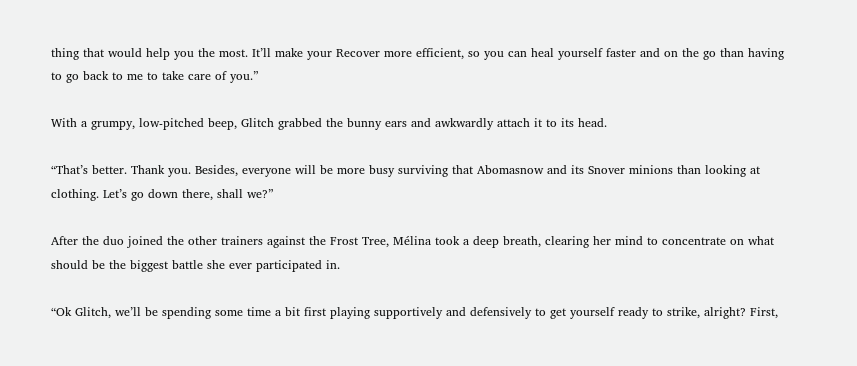thing that would help you the most. It’ll make your Recover more efficient, so you can heal yourself faster and on the go than having to go back to me to take care of you.”

With a grumpy, low-pitched beep, Glitch grabbed the bunny ears and awkwardly attach it to its head.

“That’s better. Thank you. Besides, everyone will be more busy surviving that Abomasnow and its Snover minions than looking at clothing. Let’s go down there, shall we?”

After the duo joined the other trainers against the Frost Tree, Mélina took a deep breath, clearing her mind to concentrate on what should be the biggest battle she ever participated in.

“Ok Glitch, we’ll be spending some time a bit first playing supportively and defensively to get yourself ready to strike, alright? First,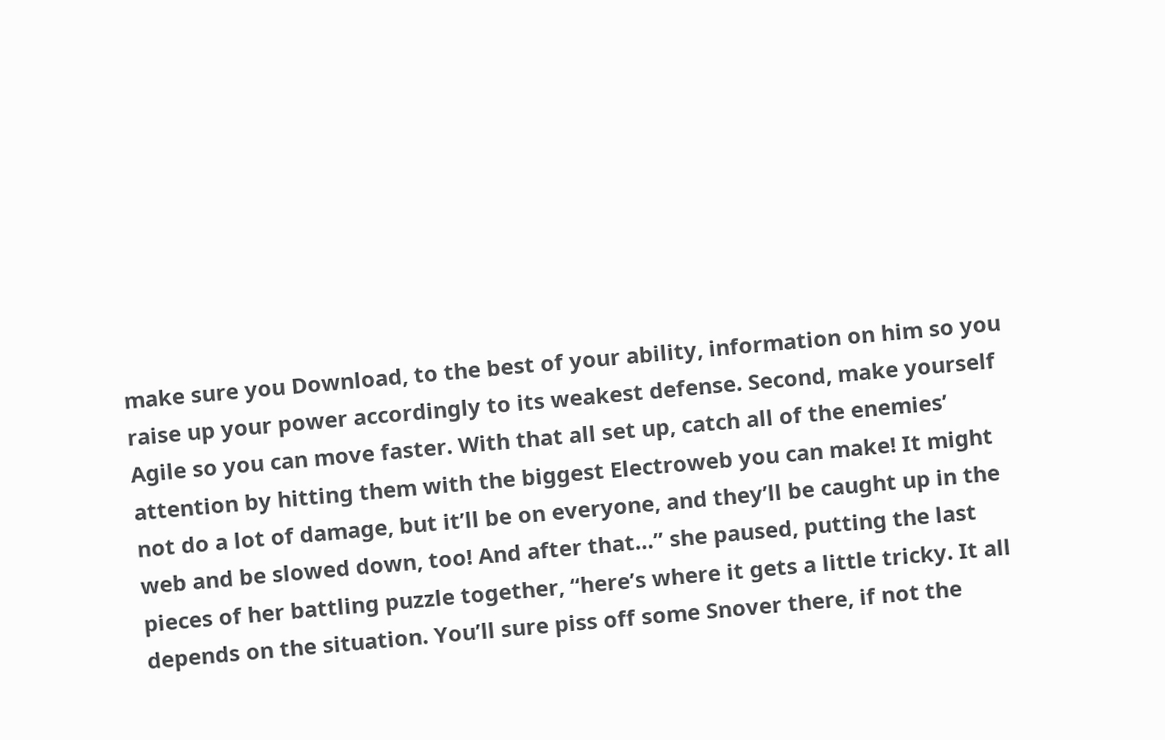make sure you Download, to the best of your ability, information on him so you raise up your power accordingly to its weakest defense. Second, make yourself Agile so you can move faster. With that all set up, catch all of the enemies’ attention by hitting them with the biggest Electroweb you can make! It might not do a lot of damage, but it’ll be on everyone, and they’ll be caught up in the web and be slowed down, too! And after that…” she paused, putting the last pieces of her battling puzzle together, “here’s where it gets a little tricky. It all depends on the situation. You’ll sure piss off some Snover there, if not the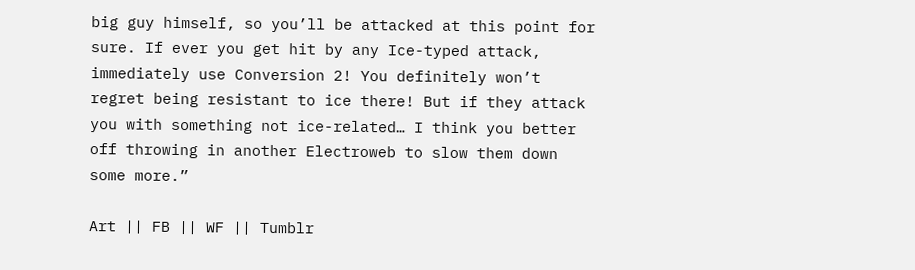big guy himself, so you’ll be attacked at this point for sure. If ever you get hit by any Ice-typed attack, immediately use Conversion 2! You definitely won’t regret being resistant to ice there! But if they attack you with something not ice-related… I think you better off throwing in another Electroweb to slow them down some more.”

Art || FB || WF || Tumblr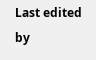Last edited by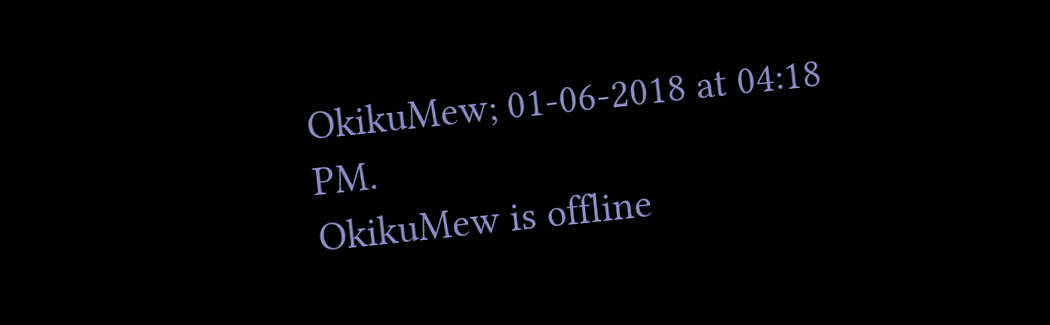OkikuMew; 01-06-2018 at 04:18 PM.
OkikuMew is offline